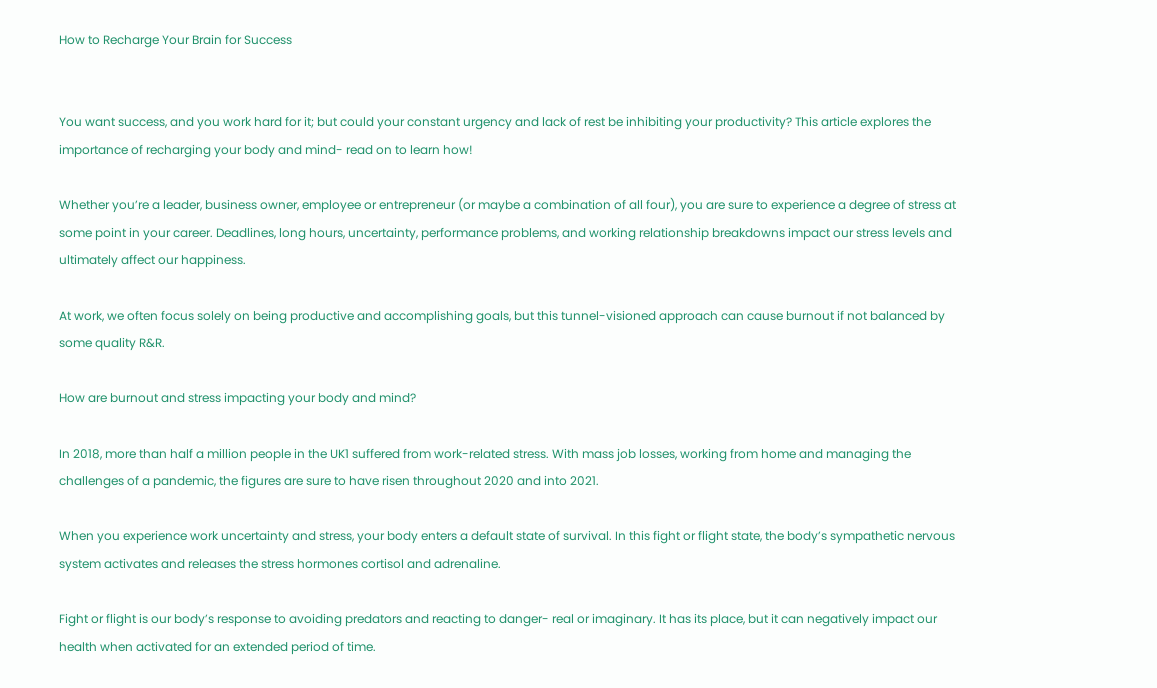How to Recharge Your Brain for Success


You want success, and you work hard for it; but could your constant urgency and lack of rest be inhibiting your productivity? This article explores the importance of recharging your body and mind- read on to learn how!

Whether you’re a leader, business owner, employee or entrepreneur (or maybe a combination of all four), you are sure to experience a degree of stress at some point in your career. Deadlines, long hours, uncertainty, performance problems, and working relationship breakdowns impact our stress levels and ultimately affect our happiness.

At work, we often focus solely on being productive and accomplishing goals, but this tunnel-visioned approach can cause burnout if not balanced by some quality R&R.

How are burnout and stress impacting your body and mind?

In 2018, more than half a million people in the UK1 suffered from work-related stress. With mass job losses, working from home and managing the challenges of a pandemic, the figures are sure to have risen throughout 2020 and into 2021.

When you experience work uncertainty and stress, your body enters a default state of survival. In this fight or flight state, the body’s sympathetic nervous system activates and releases the stress hormones cortisol and adrenaline.

Fight or flight is our body’s response to avoiding predators and reacting to danger- real or imaginary. It has its place, but it can negatively impact our health when activated for an extended period of time.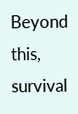Beyond this, survival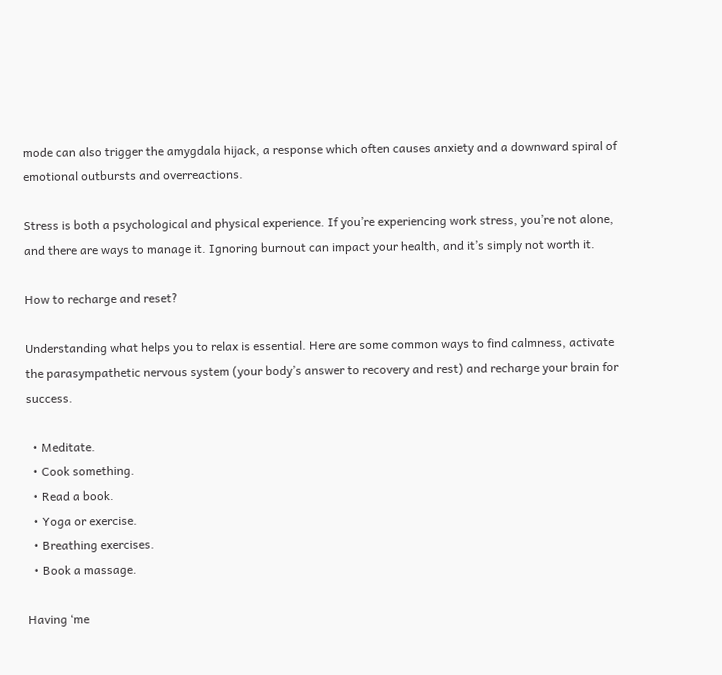mode can also trigger the amygdala hijack, a response which often causes anxiety and a downward spiral of emotional outbursts and overreactions.

Stress is both a psychological and physical experience. If you’re experiencing work stress, you’re not alone, and there are ways to manage it. Ignoring burnout can impact your health, and it’s simply not worth it.

How to recharge and reset?

Understanding what helps you to relax is essential. Here are some common ways to find calmness, activate the parasympathetic nervous system (your body’s answer to recovery and rest) and recharge your brain for success.

  • Meditate.
  • Cook something.
  • Read a book.
  • Yoga or exercise.
  • Breathing exercises.
  • Book a massage.

Having ‘me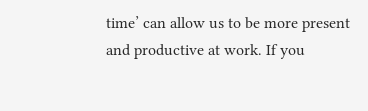time’ can allow us to be more present and productive at work. If you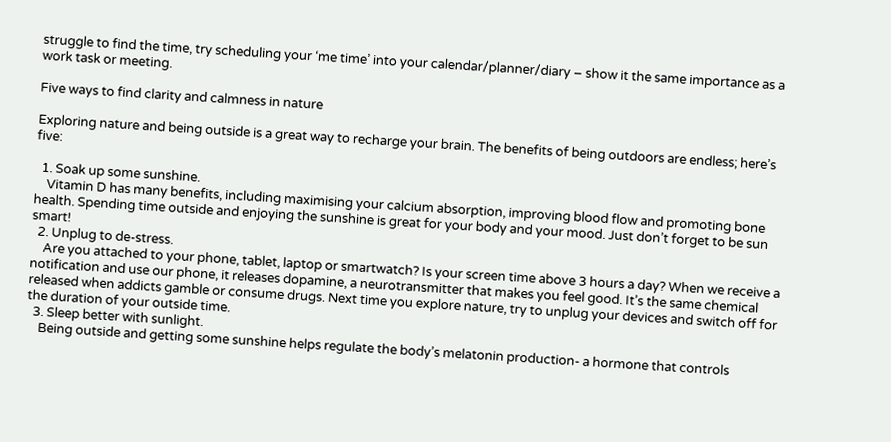struggle to find the time, try scheduling your ‘me time’ into your calendar/planner/diary – show it the same importance as a work task or meeting.

Five ways to find clarity and calmness in nature

Exploring nature and being outside is a great way to recharge your brain. The benefits of being outdoors are endless; here’s five:

  1. Soak up some sunshine.
    Vitamin D has many benefits, including maximising your calcium absorption, improving blood flow and promoting bone health. Spending time outside and enjoying the sunshine is great for your body and your mood. Just don’t forget to be sun smart!
  2. Unplug to de-stress.
    Are you attached to your phone, tablet, laptop or smartwatch? Is your screen time above 3 hours a day? When we receive a notification and use our phone, it releases dopamine, a neurotransmitter that makes you feel good. It’s the same chemical released when addicts gamble or consume drugs. Next time you explore nature, try to unplug your devices and switch off for the duration of your outside time.
  3. Sleep better with sunlight.
    Being outside and getting some sunshine helps regulate the body’s melatonin production- a hormone that controls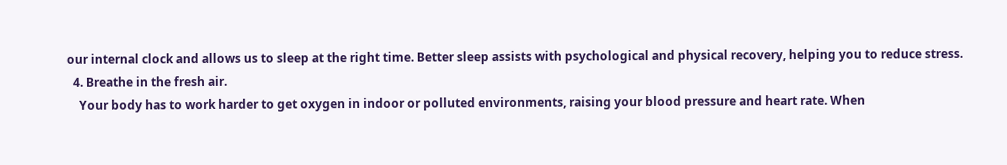our internal clock and allows us to sleep at the right time. Better sleep assists with psychological and physical recovery, helping you to reduce stress.
  4. Breathe in the fresh air.
    Your body has to work harder to get oxygen in indoor or polluted environments, raising your blood pressure and heart rate. When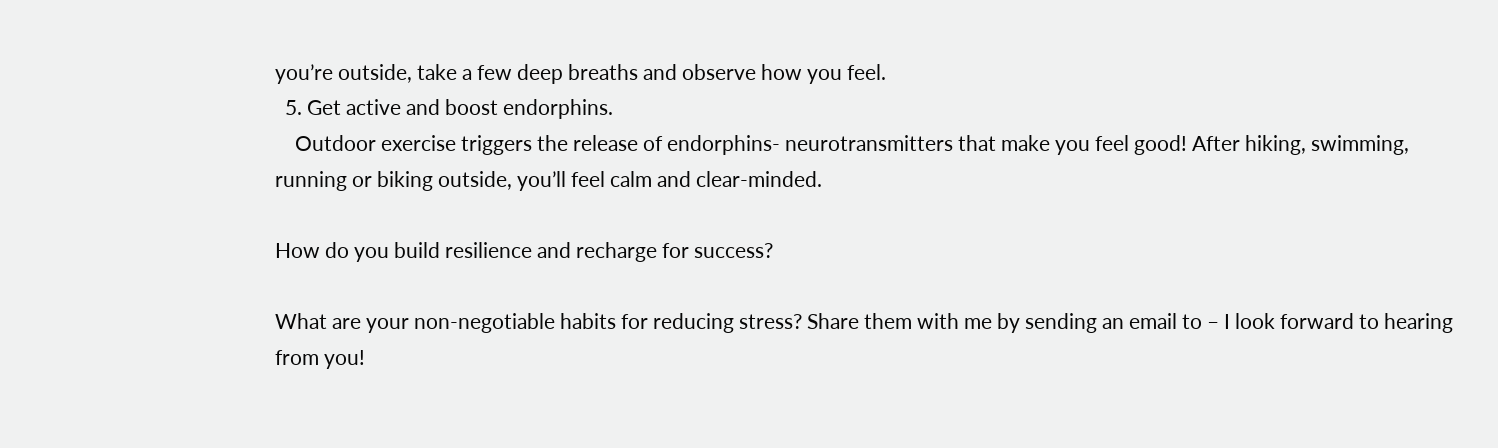you’re outside, take a few deep breaths and observe how you feel.
  5. Get active and boost endorphins.
    Outdoor exercise triggers the release of endorphins- neurotransmitters that make you feel good! After hiking, swimming, running or biking outside, you’ll feel calm and clear-minded.

How do you build resilience and recharge for success?

What are your non-negotiable habits for reducing stress? Share them with me by sending an email to – I look forward to hearing from you!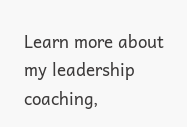Learn more about my leadership coaching,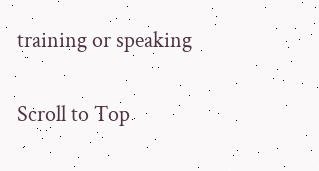training or speaking

Scroll to Top